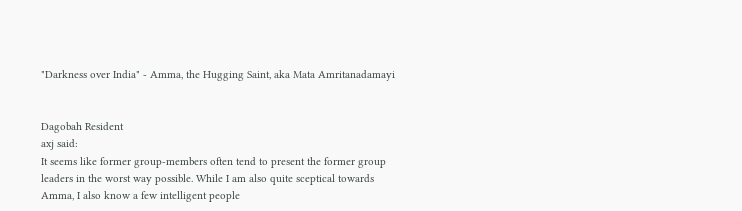"Darkness over India" - Amma, the Hugging Saint, aka Mata Amritanadamayi


Dagobah Resident
axj said:
It seems like former group-members often tend to present the former group leaders in the worst way possible. While I am also quite sceptical towards Amma, I also know a few intelligent people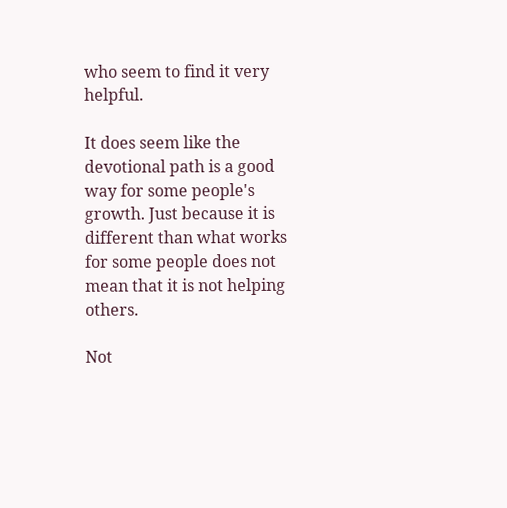who seem to find it very helpful.

It does seem like the devotional path is a good way for some people's growth. Just because it is different than what works for some people does not mean that it is not helping others.

Not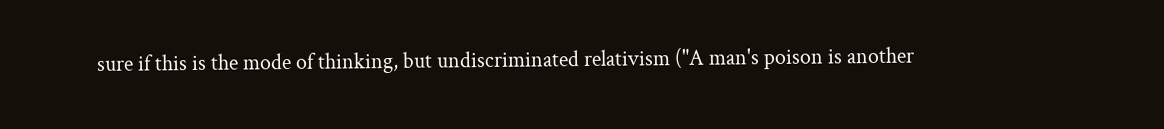sure if this is the mode of thinking, but undiscriminated relativism ("A man's poison is another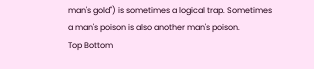man's gold") is sometimes a logical trap. Sometimes a man's poison is also another man's poison.
Top Bottom